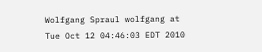Wolfgang Spraul wolfgang at
Tue Oct 12 04:46:03 EDT 2010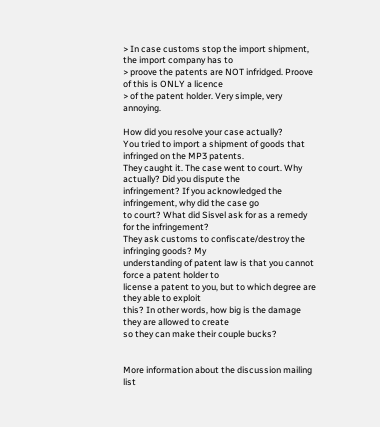> In case customs stop the import shipment, the import company has to
> proove the patents are NOT infridged. Proove of this is ONLY a licence
> of the patent holder. Very simple, very annoying.

How did you resolve your case actually?
You tried to import a shipment of goods that infringed on the MP3 patents.
They caught it. The case went to court. Why actually? Did you dispute the
infringement? If you acknowledged the infringement, why did the case go
to court? What did Sisvel ask for as a remedy for the infringement?
They ask customs to confiscate/destroy the infringing goods? My
understanding of patent law is that you cannot force a patent holder to
license a patent to you, but to which degree are they able to exploit
this? In other words, how big is the damage they are allowed to create
so they can make their couple bucks?


More information about the discussion mailing list